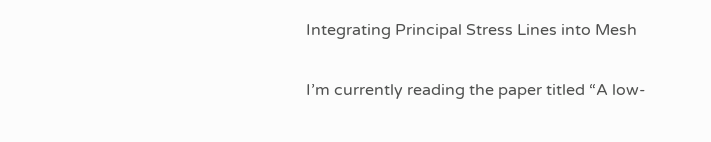Integrating Principal Stress Lines into Mesh

I’m currently reading the paper titled “A low-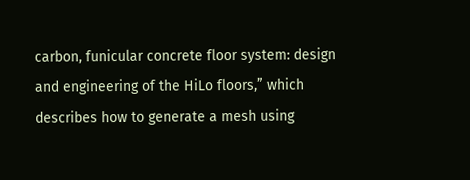carbon, funicular concrete floor system: design and engineering of the HiLo floors,” which describes how to generate a mesh using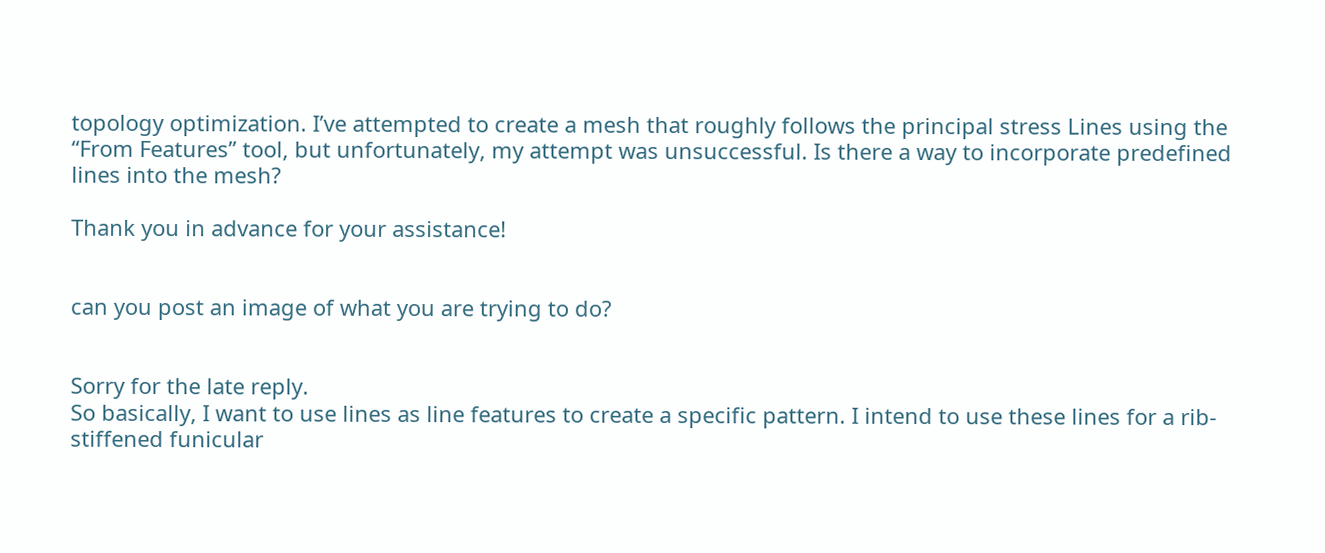topology optimization. I’ve attempted to create a mesh that roughly follows the principal stress Lines using the “From Features” tool, but unfortunately, my attempt was unsuccessful. Is there a way to incorporate predefined lines into the mesh?

Thank you in advance for your assistance!


can you post an image of what you are trying to do?


Sorry for the late reply.
So basically, I want to use lines as line features to create a specific pattern. I intend to use these lines for a rib-stiffened funicular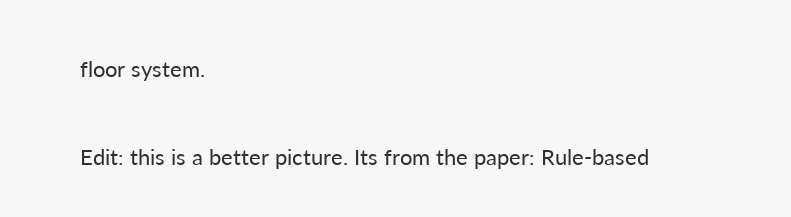floor system.

Edit: this is a better picture. Its from the paper: Rule-based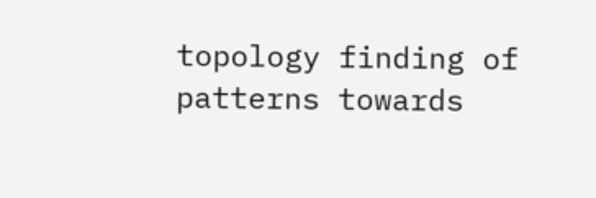topology finding of patterns towards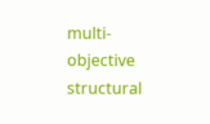multi-objective structural